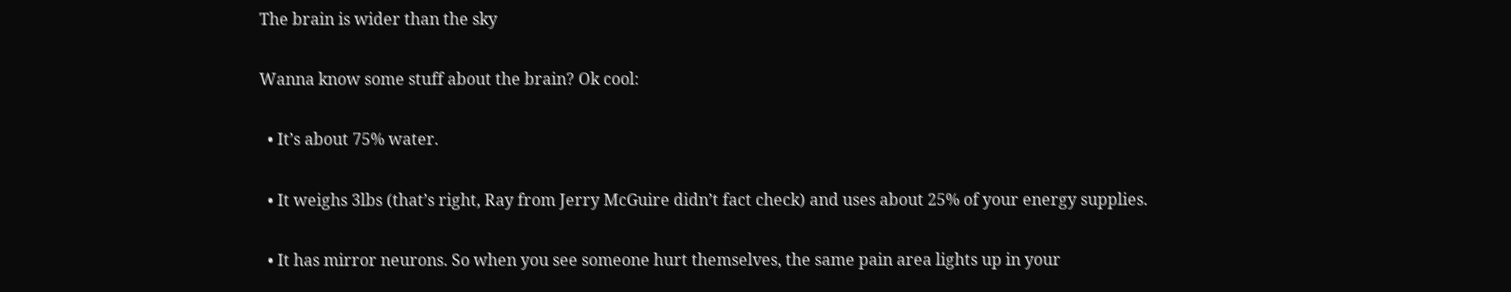The brain is wider than the sky

Wanna know some stuff about the brain? Ok cool:

  • It’s about 75% water.

  • It weighs 3lbs (that’s right, Ray from Jerry McGuire didn’t fact check) and uses about 25% of your energy supplies.

  • It has mirror neurons. So when you see someone hurt themselves, the same pain area lights up in your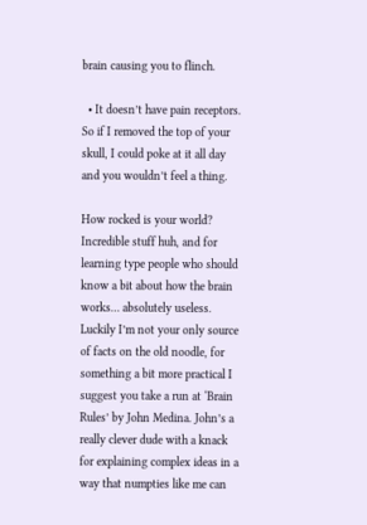brain causing you to flinch.

  • It doesn’t have pain receptors. So if I removed the top of your skull, I could poke at it all day and you wouldn’t feel a thing.

How rocked is your world? Incredible stuff huh, and for learning type people who should know a bit about how the brain works… absolutely useless. Luckily I’m not your only source of facts on the old noodle, for something a bit more practical I suggest you take a run at ‘Brain Rules’ by John Medina. John’s a really clever dude with a knack for explaining complex ideas in a way that numpties like me can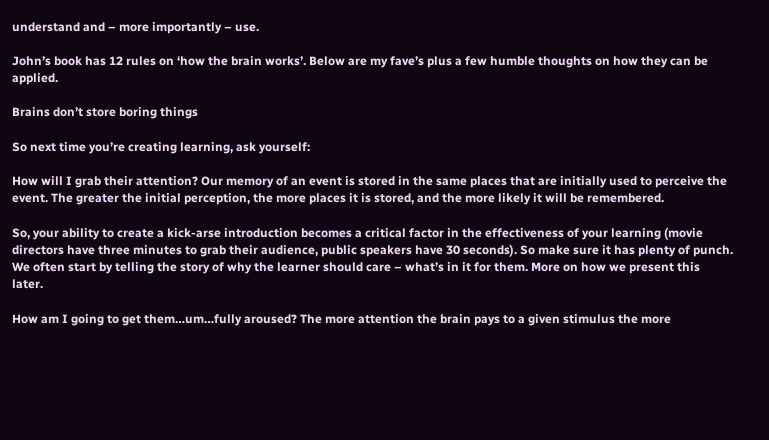understand and – more importantly – use.

John’s book has 12 rules on ‘how the brain works’. Below are my fave’s plus a few humble thoughts on how they can be applied.

Brains don’t store boring things

So next time you’re creating learning, ask yourself:

How will I grab their attention? Our memory of an event is stored in the same places that are initially used to perceive the event. The greater the initial perception, the more places it is stored, and the more likely it will be remembered.

So, your ability to create a kick-arse introduction becomes a critical factor in the effectiveness of your learning (movie directors have three minutes to grab their audience, public speakers have 30 seconds). So make sure it has plenty of punch. We often start by telling the story of why the learner should care – what’s in it for them. More on how we present this later.

How am I going to get them…um…fully aroused? The more attention the brain pays to a given stimulus the more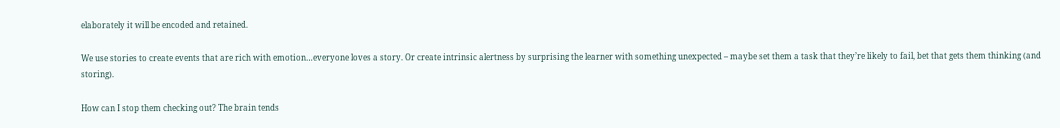elaborately it will be encoded and retained.

We use stories to create events that are rich with emotion…everyone loves a story. Or create intrinsic alertness by surprising the learner with something unexpected – maybe set them a task that they’re likely to fail, bet that gets them thinking (and storing).

How can I stop them checking out? The brain tends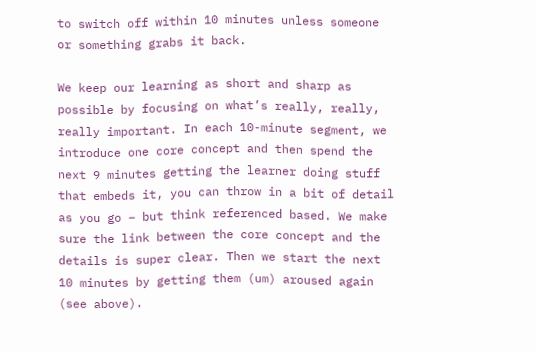to switch off within 10 minutes unless someone or something grabs it back.

We keep our learning as short and sharp as possible by focusing on what’s really, really, really important. In each 10-minute segment, we introduce one core concept and then spend the next 9 minutes getting the learner doing stuff that embeds it, you can throw in a bit of detail as you go – but think referenced based. We make sure the link between the core concept and the details is super clear. Then we start the next 10 minutes by getting them (um) aroused again (see above).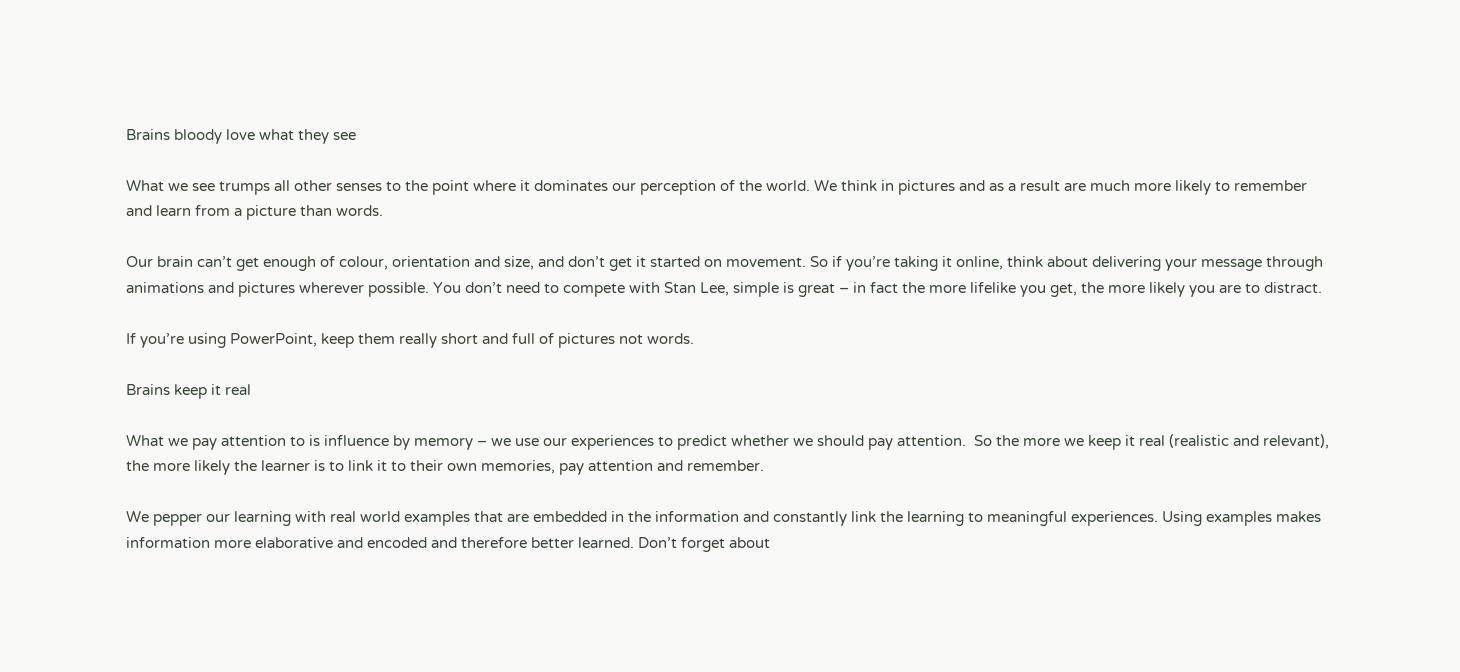Brains bloody love what they see

What we see trumps all other senses to the point where it dominates our perception of the world. We think in pictures and as a result are much more likely to remember and learn from a picture than words.

Our brain can’t get enough of colour, orientation and size, and don’t get it started on movement. So if you’re taking it online, think about delivering your message through animations and pictures wherever possible. You don’t need to compete with Stan Lee, simple is great – in fact the more lifelike you get, the more likely you are to distract.

If you’re using PowerPoint, keep them really short and full of pictures not words.

Brains keep it real

What we pay attention to is influence by memory – we use our experiences to predict whether we should pay attention.  So the more we keep it real (realistic and relevant), the more likely the learner is to link it to their own memories, pay attention and remember.

We pepper our learning with real world examples that are embedded in the information and constantly link the learning to meaningful experiences. Using examples makes information more elaborative and encoded and therefore better learned. Don’t forget about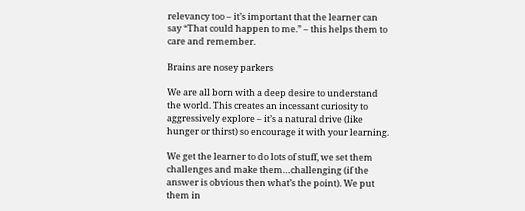relevancy too – it’s important that the learner can say “That could happen to me.” – this helps them to care and remember.

Brains are nosey parkers

We are all born with a deep desire to understand the world. This creates an incessant curiosity to aggressively explore – it’s a natural drive (like hunger or thirst) so encourage it with your learning.

We get the learner to do lots of stuff, we set them challenges and make them…challenging (if the answer is obvious then what’s the point). We put them in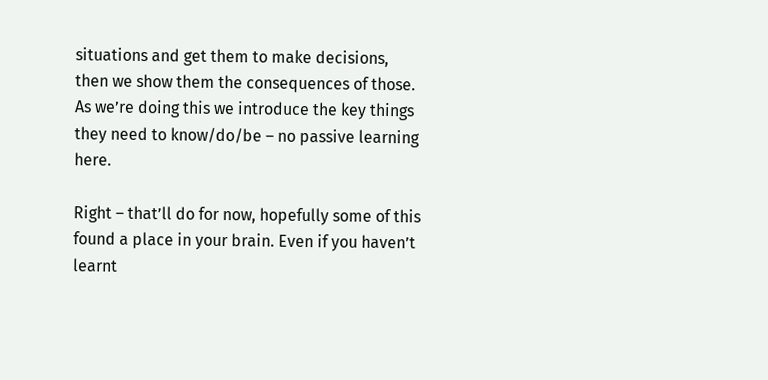situations and get them to make decisions, then we show them the consequences of those. As we’re doing this we introduce the key things they need to know/do/be – no passive learning here.

Right – that’ll do for now, hopefully some of this found a place in your brain. Even if you haven’t learnt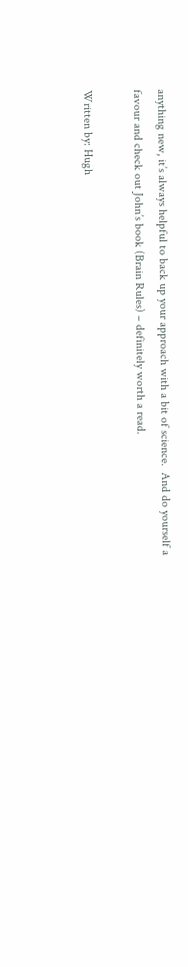anything new, it’s always helpful to back up your approach with a bit of science.  And do yourself a favour and check out John’s book (Brain Rules) – definitely worth a read.

Written by: Hugh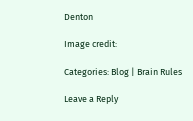Denton

Image credit:

Categories: Blog | Brain Rules

Leave a Reply